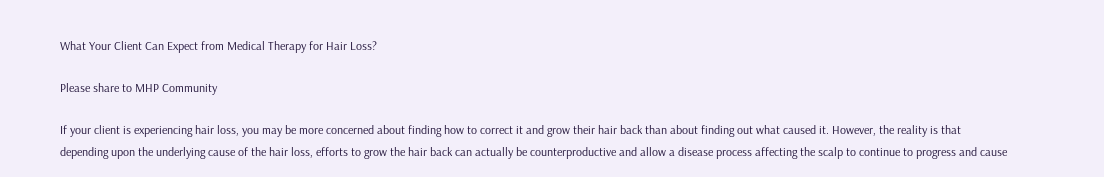What Your Client Can Expect from Medical Therapy for Hair Loss?

Please share to MHP Community

If your client is experiencing hair loss, you may be more concerned about finding how to correct it and grow their hair back than about finding out what caused it. However, the reality is that depending upon the underlying cause of the hair loss, efforts to grow the hair back can actually be counterproductive and allow a disease process affecting the scalp to continue to progress and cause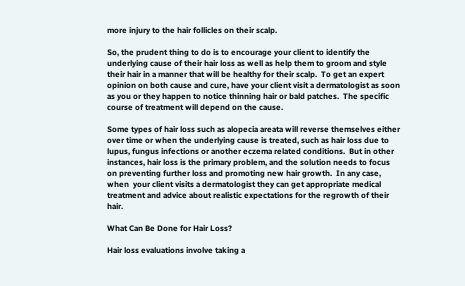more injury to the hair follicles on their scalp.

So, the prudent thing to do is to encourage your client to identify the underlying cause of their hair loss as well as help them to groom and style their hair in a manner that will be healthy for their scalp.  To get an expert opinion on both cause and cure, have your client visit a dermatologist as soon as you or they happen to notice thinning hair or bald patches.  The specific course of treatment will depend on the cause.

Some types of hair loss such as alopecia areata will reverse themselves either over time or when the underlying cause is treated, such as hair loss due to lupus, fungus infections or another eczema related conditions.  But in other instances, hair loss is the primary problem, and the solution needs to focus on preventing further loss and promoting new hair growth.  In any case, when  your client visits a dermatologist they can get appropriate medical treatment and advice about realistic expectations for the regrowth of their hair.

What Can Be Done for Hair Loss?

Hair loss evaluations involve taking a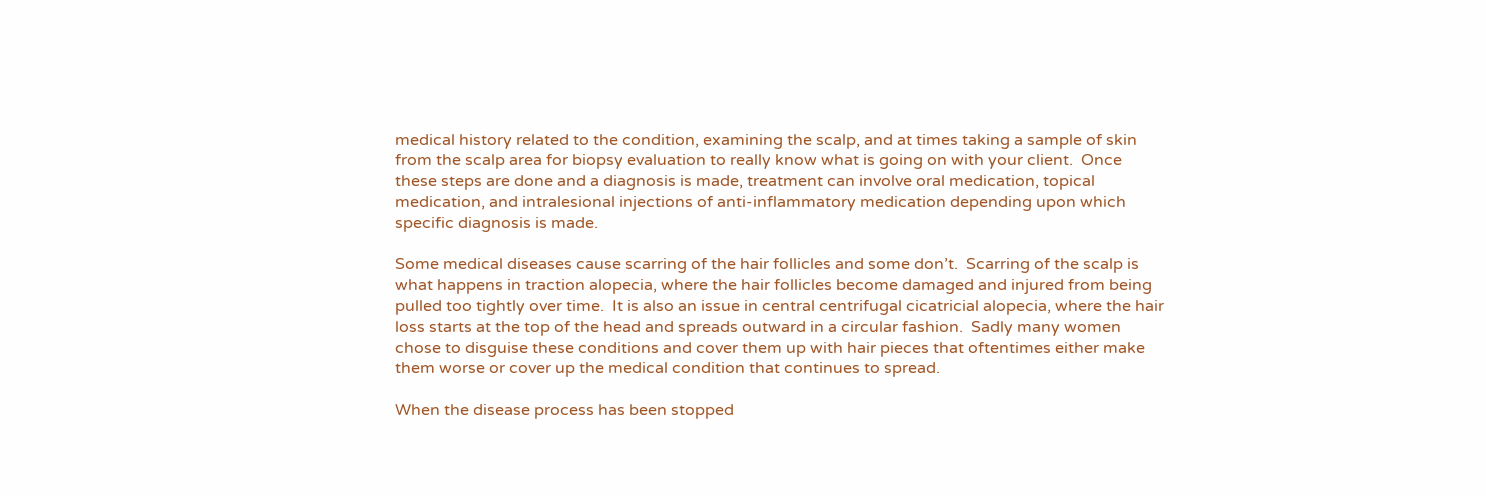medical history related to the condition, examining the scalp, and at times taking a sample of skin from the scalp area for biopsy evaluation to really know what is going on with your client.  Once these steps are done and a diagnosis is made, treatment can involve oral medication, topical medication, and intralesional injections of anti-inflammatory medication depending upon which specific diagnosis is made.

Some medical diseases cause scarring of the hair follicles and some don’t.  Scarring of the scalp is what happens in traction alopecia, where the hair follicles become damaged and injured from being pulled too tightly over time.  It is also an issue in central centrifugal cicatricial alopecia, where the hair loss starts at the top of the head and spreads outward in a circular fashion.  Sadly many women chose to disguise these conditions and cover them up with hair pieces that oftentimes either make them worse or cover up the medical condition that continues to spread.

When the disease process has been stopped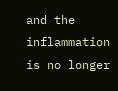and the inflammation is no longer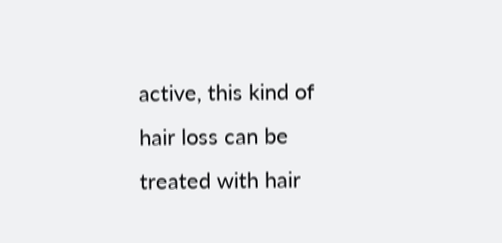active, this kind of hair loss can be treated with hair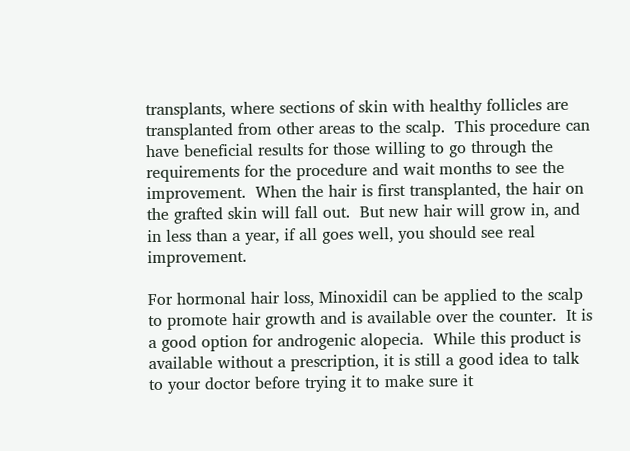transplants, where sections of skin with healthy follicles are transplanted from other areas to the scalp.  This procedure can have beneficial results for those willing to go through the requirements for the procedure and wait months to see the improvement.  When the hair is first transplanted, the hair on the grafted skin will fall out.  But new hair will grow in, and in less than a year, if all goes well, you should see real improvement.

For hormonal hair loss, Minoxidil can be applied to the scalp to promote hair growth and is available over the counter.  It is a good option for androgenic alopecia.  While this product is available without a prescription, it is still a good idea to talk to your doctor before trying it to make sure it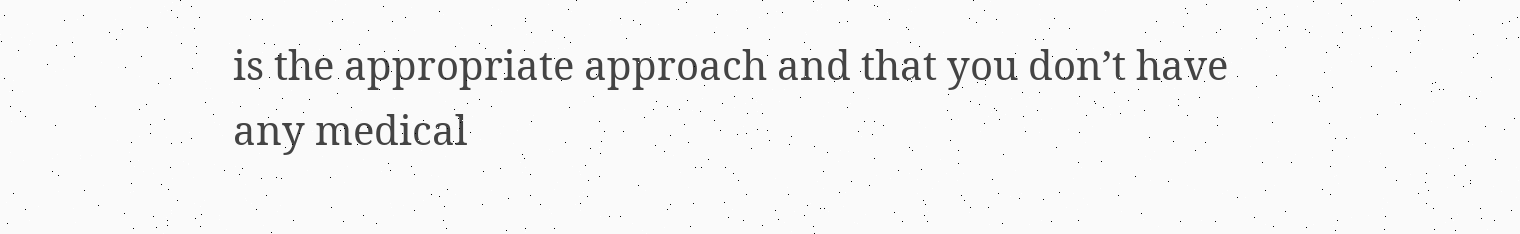is the appropriate approach and that you don’t have any medical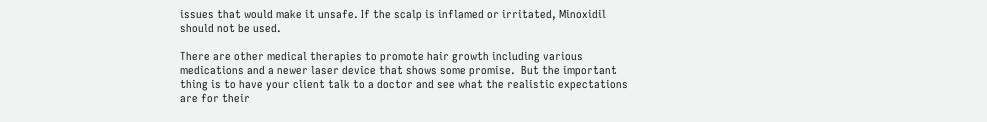issues that would make it unsafe. If the scalp is inflamed or irritated, Minoxidil should not be used.

There are other medical therapies to promote hair growth including various medications and a newer laser device that shows some promise.  But the important thing is to have your client talk to a doctor and see what the realistic expectations are for their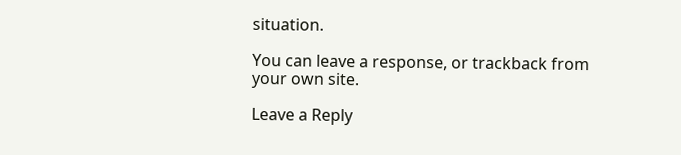situation.

You can leave a response, or trackback from your own site.

Leave a Reply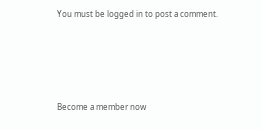You must be logged in to post a comment.






Become a member now